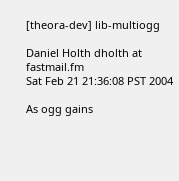[theora-dev] lib-multiogg

Daniel Holth dholth at fastmail.fm
Sat Feb 21 21:36:08 PST 2004

As ogg gains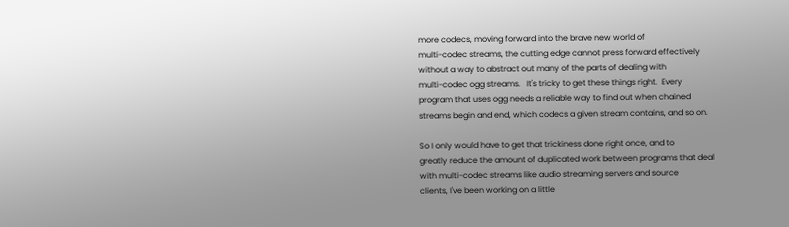more codecs, moving forward into the brave new world of
multi-codec streams, the cutting edge cannot press forward effectively
without a way to abstract out many of the parts of dealing with
multi-codec ogg streams.   It's tricky to get these things right.  Every
program that uses ogg needs a reliable way to find out when chained
streams begin and end, which codecs a given stream contains, and so on.

So I only would have to get that trickiness done right once, and to
greatly reduce the amount of duplicated work between programs that deal
with multi-codec streams like audio streaming servers and source
clients, I've been working on a little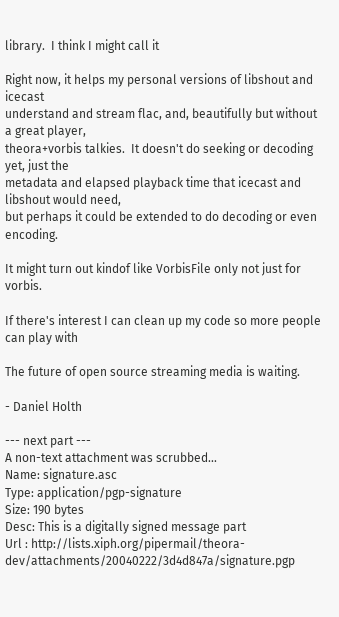library.  I think I might call it

Right now, it helps my personal versions of libshout and icecast
understand and stream flac, and, beautifully but without a great player,
theora+vorbis talkies.  It doesn't do seeking or decoding yet, just the
metadata and elapsed playback time that icecast and libshout would need,
but perhaps it could be extended to do decoding or even encoding.

It might turn out kindof like VorbisFile only not just for vorbis.

If there's interest I can clean up my code so more people can play with

The future of open source streaming media is waiting.

- Daniel Holth

--- next part ---
A non-text attachment was scrubbed...
Name: signature.asc
Type: application/pgp-signature
Size: 190 bytes
Desc: This is a digitally signed message part
Url : http://lists.xiph.org/pipermail/theora-dev/attachments/20040222/3d4d847a/signature.pgp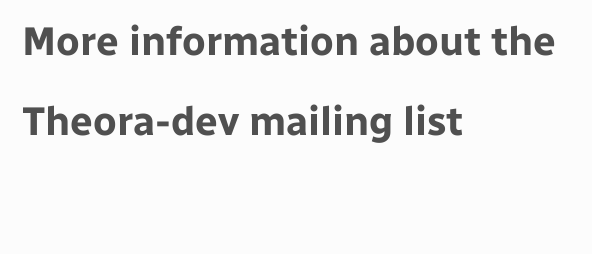More information about the Theora-dev mailing list